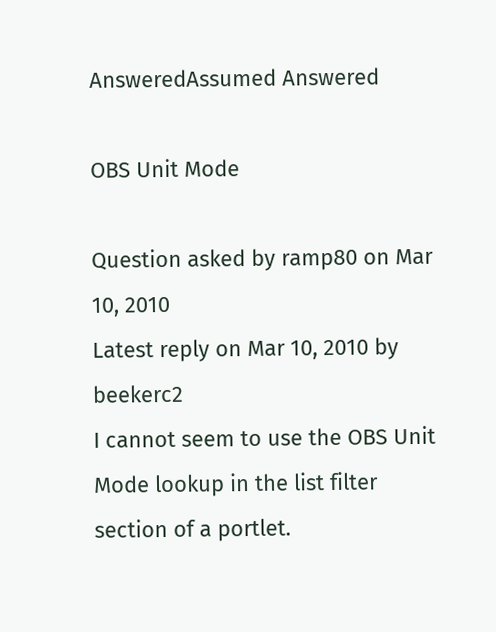AnsweredAssumed Answered

OBS Unit Mode

Question asked by ramp80 on Mar 10, 2010
Latest reply on Mar 10, 2010 by beekerc2
I cannot seem to use the OBS Unit Mode lookup in the list filter section of a portlet.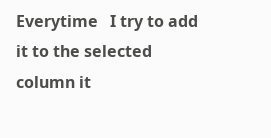Everytime   I try to add it to the selected column it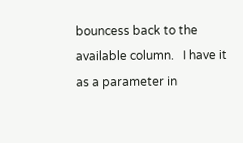bouncess back to the available column.   I have it as a parameter in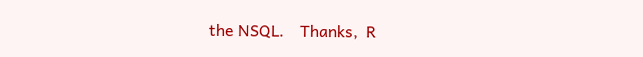the NSQL.    Thanks,  R